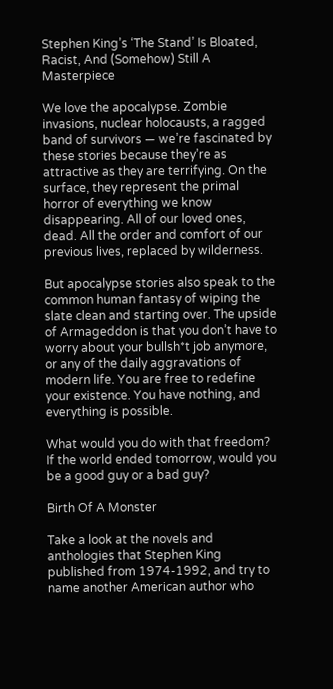Stephen King’s ‘The Stand’ Is Bloated, Racist, And (Somehow) Still A Masterpiece

We love the apocalypse. Zombie invasions, nuclear holocausts, a ragged band of survivors — we’re fascinated by these stories because they’re as attractive as they are terrifying. On the surface, they represent the primal horror of everything we know disappearing. All of our loved ones, dead. All the order and comfort of our previous lives, replaced by wilderness.

But apocalypse stories also speak to the common human fantasy of wiping the slate clean and starting over. The upside of Armageddon is that you don’t have to worry about your bullsh*t job anymore, or any of the daily aggravations of modern life. You are free to redefine your existence. You have nothing, and everything is possible.

What would you do with that freedom? If the world ended tomorrow, would you be a good guy or a bad guy?

Birth Of A Monster

Take a look at the novels and anthologies that Stephen King published from 1974-1992, and try to name another American author who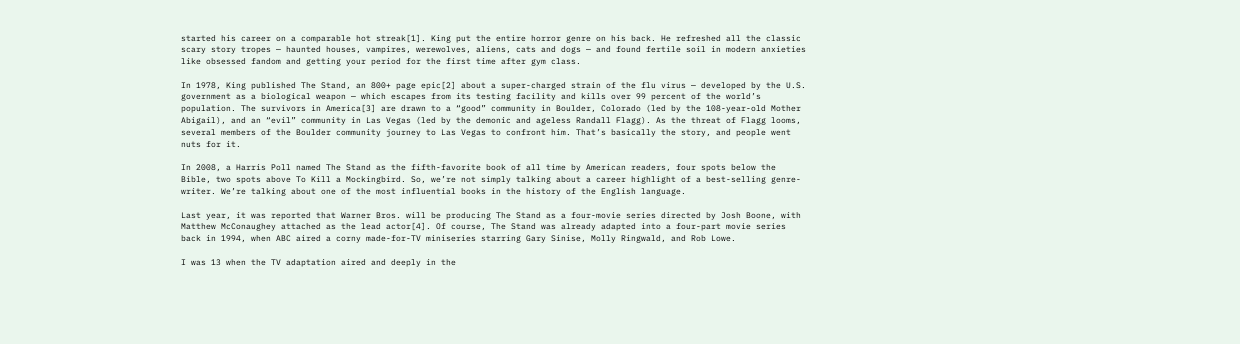started his career on a comparable hot streak[1]. King put the entire horror genre on his back. He refreshed all the classic scary story tropes — haunted houses, vampires, werewolves, aliens, cats and dogs — and found fertile soil in modern anxieties like obsessed fandom and getting your period for the first time after gym class.

In 1978, King published The Stand, an 800+ page epic[2] about a super-charged strain of the flu virus — developed by the U.S. government as a biological weapon — which escapes from its testing facility and kills over 99 percent of the world’s population. The survivors in America[3] are drawn to a “good” community in Boulder, Colorado (led by the 108-year-old Mother Abigail), and an “evil” community in Las Vegas (led by the demonic and ageless Randall Flagg). As the threat of Flagg looms, several members of the Boulder community journey to Las Vegas to confront him. That’s basically the story, and people went nuts for it.

In 2008, a Harris Poll named The Stand as the fifth-favorite book of all time by American readers, four spots below the Bible, two spots above To Kill a Mockingbird. So, we’re not simply talking about a career highlight of a best-selling genre-writer. We’re talking about one of the most influential books in the history of the English language.

Last year, it was reported that Warner Bros. will be producing The Stand as a four-movie series directed by Josh Boone, with Matthew McConaughey attached as the lead actor[4]. Of course, The Stand was already adapted into a four-part movie series back in 1994, when ABC aired a corny made-for-TV miniseries starring Gary Sinise, Molly Ringwald, and Rob Lowe.

I was 13 when the TV adaptation aired and deeply in the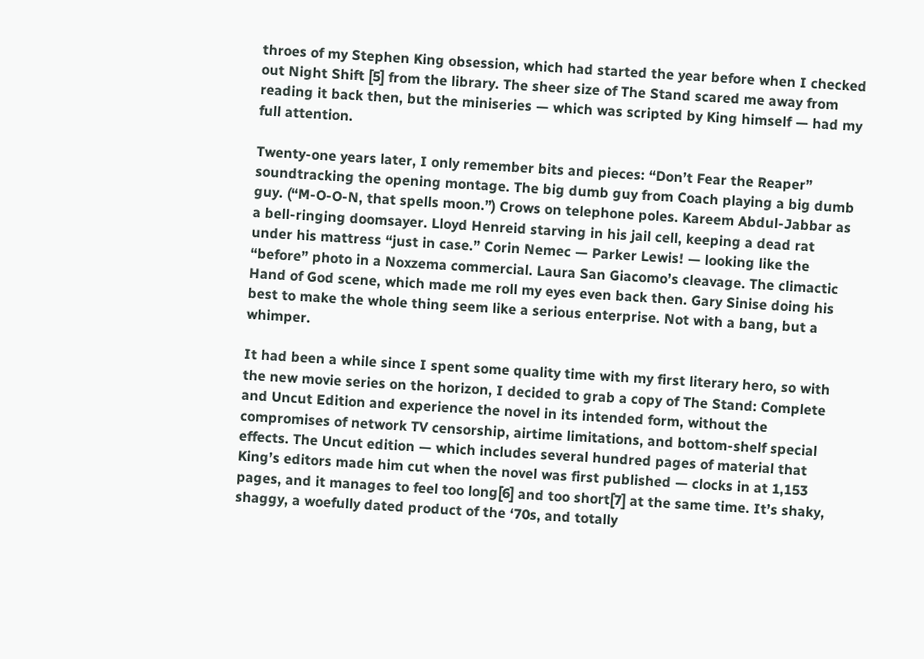throes of my Stephen King obsession, which had started the year before when I checked out Night Shift [5] from the library. The sheer size of The Stand scared me away from reading it back then, but the miniseries — which was scripted by King himself — had my full attention.

Twenty-one years later, I only remember bits and pieces: “Don’t Fear the Reaper” soundtracking the opening montage. The big dumb guy from Coach playing a big dumb guy. (“M-O-O-N, that spells moon.”) Crows on telephone poles. Kareem Abdul-Jabbar as a bell-ringing doomsayer. Lloyd Henreid starving in his jail cell, keeping a dead rat under his mattress “just in case.” Corin Nemec — Parker Lewis! — looking like the “before” photo in a Noxzema commercial. Laura San Giacomo’s cleavage. The climactic Hand of God scene, which made me roll my eyes even back then. Gary Sinise doing his best to make the whole thing seem like a serious enterprise. Not with a bang, but a whimper.

It had been a while since I spent some quality time with my first literary hero, so with the new movie series on the horizon, I decided to grab a copy of The Stand: Complete and Uncut Edition and experience the novel in its intended form, without the compromises of network TV censorship, airtime limitations, and bottom-shelf special effects. The Uncut edition — which includes several hundred pages of material that King’s editors made him cut when the novel was first published — clocks in at 1,153 pages, and it manages to feel too long[6] and too short[7] at the same time. It’s shaky, shaggy, a woefully dated product of the ‘70s, and totally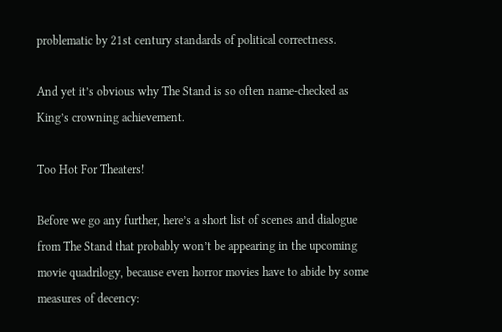problematic by 21st century standards of political correctness.

And yet it’s obvious why The Stand is so often name-checked as King’s crowning achievement.

Too Hot For Theaters!

Before we go any further, here’s a short list of scenes and dialogue from The Stand that probably won’t be appearing in the upcoming movie quadrilogy, because even horror movies have to abide by some measures of decency: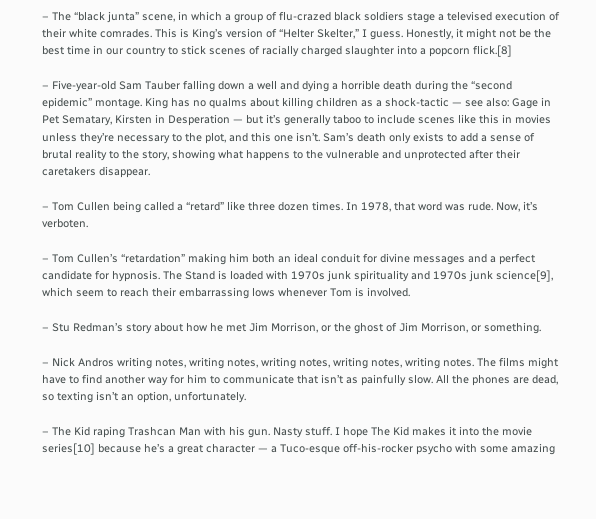– The “black junta” scene, in which a group of flu-crazed black soldiers stage a televised execution of their white comrades. This is King’s version of “Helter Skelter,” I guess. Honestly, it might not be the best time in our country to stick scenes of racially charged slaughter into a popcorn flick.[8]

– Five-year-old Sam Tauber falling down a well and dying a horrible death during the “second epidemic” montage. King has no qualms about killing children as a shock-tactic — see also: Gage in Pet Sematary, Kirsten in Desperation — but it’s generally taboo to include scenes like this in movies unless they’re necessary to the plot, and this one isn’t. Sam’s death only exists to add a sense of brutal reality to the story, showing what happens to the vulnerable and unprotected after their caretakers disappear.

– Tom Cullen being called a “retard” like three dozen times. In 1978, that word was rude. Now, it’s verboten.

– Tom Cullen’s “retardation” making him both an ideal conduit for divine messages and a perfect candidate for hypnosis. The Stand is loaded with 1970s junk spirituality and 1970s junk science[9], which seem to reach their embarrassing lows whenever Tom is involved.

– Stu Redman’s story about how he met Jim Morrison, or the ghost of Jim Morrison, or something.

– Nick Andros writing notes, writing notes, writing notes, writing notes, writing notes. The films might have to find another way for him to communicate that isn’t as painfully slow. All the phones are dead, so texting isn’t an option, unfortunately.

– The Kid raping Trashcan Man with his gun. Nasty stuff. I hope The Kid makes it into the movie series[10] because he’s a great character — a Tuco-esque off-his-rocker psycho with some amazing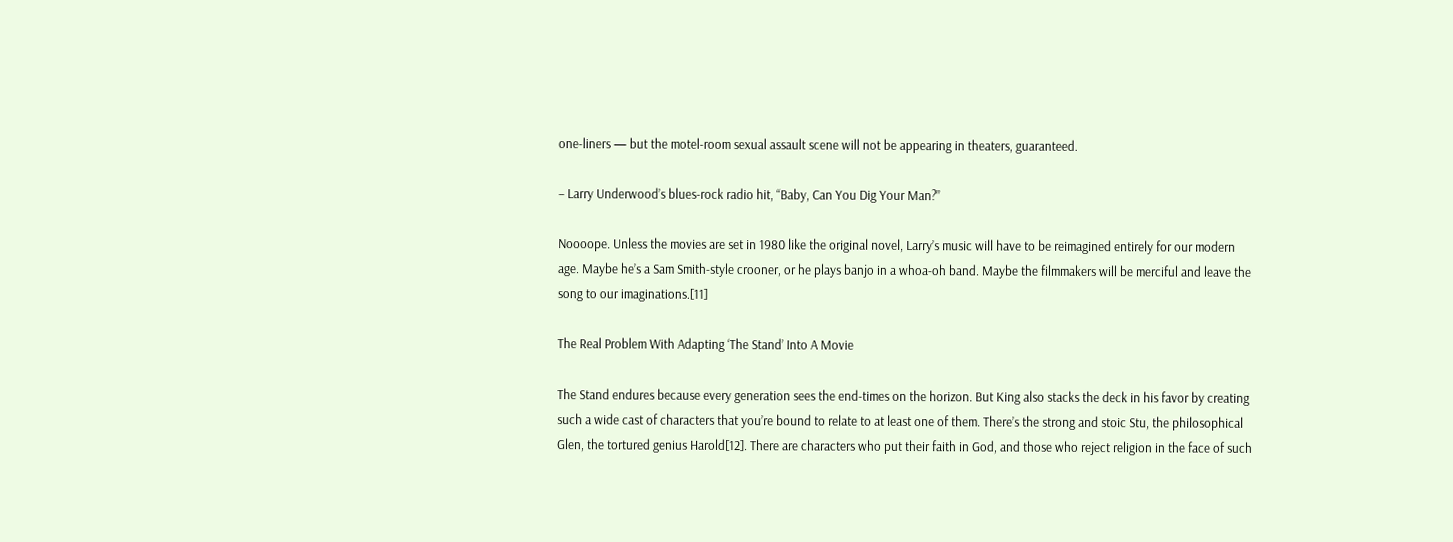one-liners — but the motel-room sexual assault scene will not be appearing in theaters, guaranteed.

– Larry Underwood’s blues-rock radio hit, “Baby, Can You Dig Your Man?”

Noooope. Unless the movies are set in 1980 like the original novel, Larry’s music will have to be reimagined entirely for our modern age. Maybe he’s a Sam Smith-style crooner, or he plays banjo in a whoa-oh band. Maybe the filmmakers will be merciful and leave the song to our imaginations.[11]

The Real Problem With Adapting ‘The Stand’ Into A Movie

The Stand endures because every generation sees the end-times on the horizon. But King also stacks the deck in his favor by creating such a wide cast of characters that you’re bound to relate to at least one of them. There’s the strong and stoic Stu, the philosophical Glen, the tortured genius Harold[12]. There are characters who put their faith in God, and those who reject religion in the face of such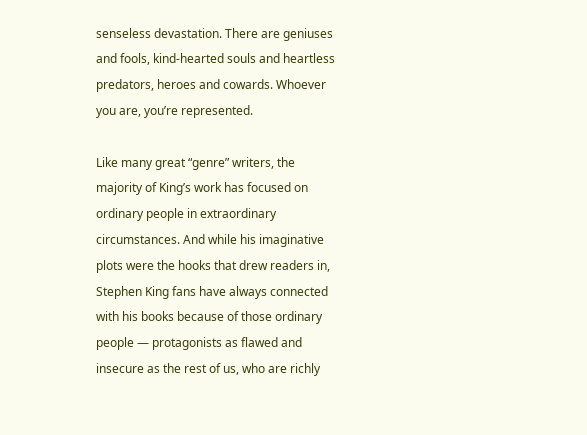senseless devastation. There are geniuses and fools, kind-hearted souls and heartless predators, heroes and cowards. Whoever you are, you’re represented.

Like many great “genre” writers, the majority of King’s work has focused on ordinary people in extraordinary circumstances. And while his imaginative plots were the hooks that drew readers in, Stephen King fans have always connected with his books because of those ordinary people — protagonists as flawed and insecure as the rest of us, who are richly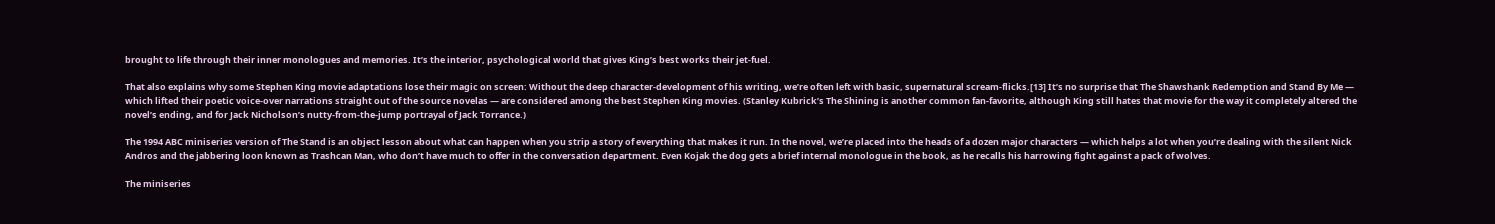brought to life through their inner monologues and memories. It’s the interior, psychological world that gives King’s best works their jet-fuel.

That also explains why some Stephen King movie adaptations lose their magic on screen: Without the deep character-development of his writing, we’re often left with basic, supernatural scream-flicks.[13] It’s no surprise that The Shawshank Redemption and Stand By Me — which lifted their poetic voice-over narrations straight out of the source novelas — are considered among the best Stephen King movies. (Stanley Kubrick’s The Shining is another common fan-favorite, although King still hates that movie for the way it completely altered the novel’s ending, and for Jack Nicholson’s nutty-from-the-jump portrayal of Jack Torrance.)

The 1994 ABC miniseries version of The Stand is an object lesson about what can happen when you strip a story of everything that makes it run. In the novel, we’re placed into the heads of a dozen major characters — which helps a lot when you’re dealing with the silent Nick Andros and the jabbering loon known as Trashcan Man, who don’t have much to offer in the conversation department. Even Kojak the dog gets a brief internal monologue in the book, as he recalls his harrowing fight against a pack of wolves.

The miniseries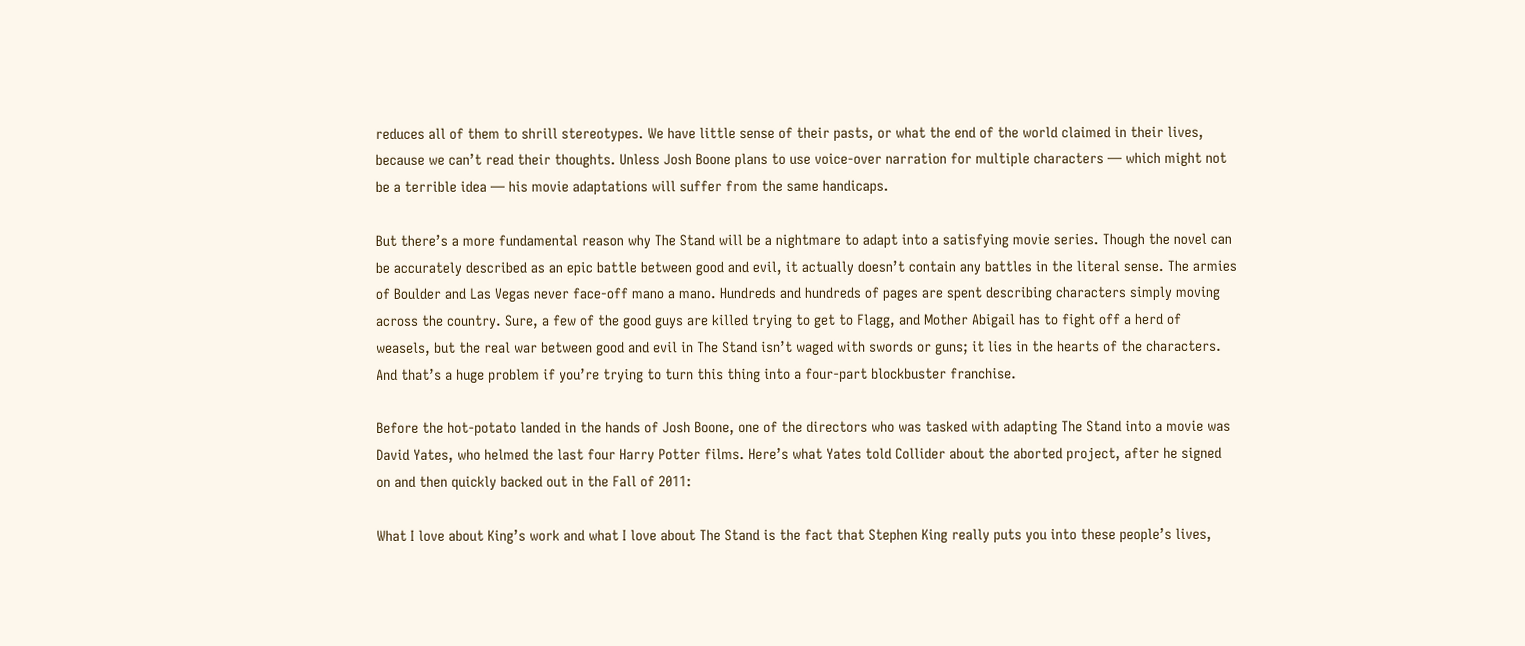reduces all of them to shrill stereotypes. We have little sense of their pasts, or what the end of the world claimed in their lives, because we can’t read their thoughts. Unless Josh Boone plans to use voice-over narration for multiple characters — which might not be a terrible idea — his movie adaptations will suffer from the same handicaps.

But there’s a more fundamental reason why The Stand will be a nightmare to adapt into a satisfying movie series. Though the novel can be accurately described as an epic battle between good and evil, it actually doesn’t contain any battles in the literal sense. The armies of Boulder and Las Vegas never face-off mano a mano. Hundreds and hundreds of pages are spent describing characters simply moving across the country. Sure, a few of the good guys are killed trying to get to Flagg, and Mother Abigail has to fight off a herd of weasels, but the real war between good and evil in The Stand isn’t waged with swords or guns; it lies in the hearts of the characters. And that’s a huge problem if you’re trying to turn this thing into a four-part blockbuster franchise.

Before the hot-potato landed in the hands of Josh Boone, one of the directors who was tasked with adapting The Stand into a movie was David Yates, who helmed the last four Harry Potter films. Here’s what Yates told Collider about the aborted project, after he signed on and then quickly backed out in the Fall of 2011:

What I love about King’s work and what I love about The Stand is the fact that Stephen King really puts you into these people’s lives,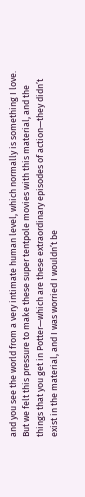and you see the world from a very intimate human level, which normally is something I love. But we felt this pressure to make these super tentpole movies with this material, and the things that you get in Potter—which are these extraordinary episodes of action—they didn’t exist in the material, and I was worried I wouldn’t be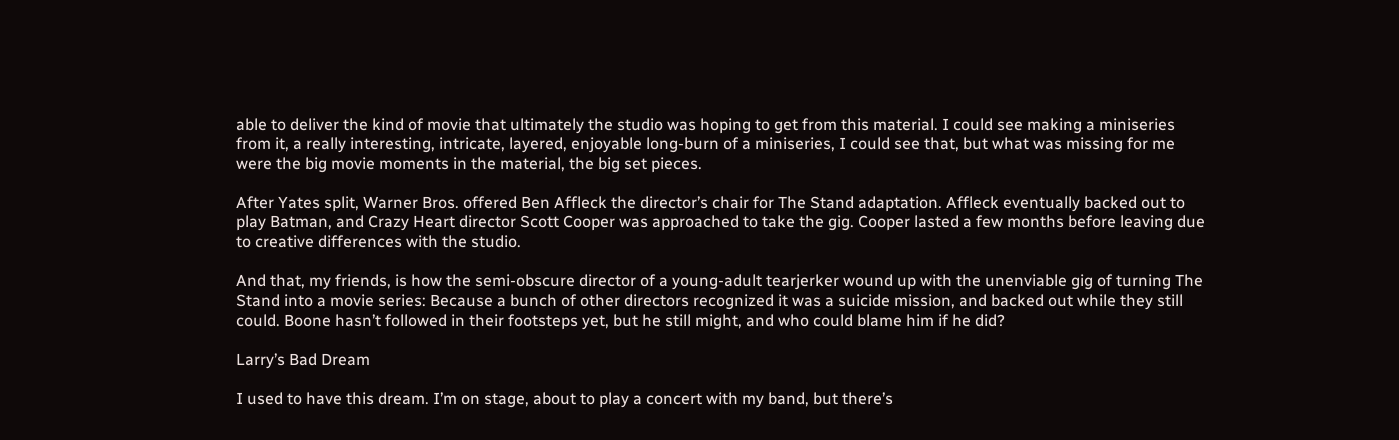able to deliver the kind of movie that ultimately the studio was hoping to get from this material. I could see making a miniseries from it, a really interesting, intricate, layered, enjoyable long-burn of a miniseries, I could see that, but what was missing for me were the big movie moments in the material, the big set pieces.

After Yates split, Warner Bros. offered Ben Affleck the director’s chair for The Stand adaptation. Affleck eventually backed out to play Batman, and Crazy Heart director Scott Cooper was approached to take the gig. Cooper lasted a few months before leaving due to creative differences with the studio.

And that, my friends, is how the semi-obscure director of a young-adult tearjerker wound up with the unenviable gig of turning The Stand into a movie series: Because a bunch of other directors recognized it was a suicide mission, and backed out while they still could. Boone hasn’t followed in their footsteps yet, but he still might, and who could blame him if he did?

Larry’s Bad Dream

I used to have this dream. I’m on stage, about to play a concert with my band, but there’s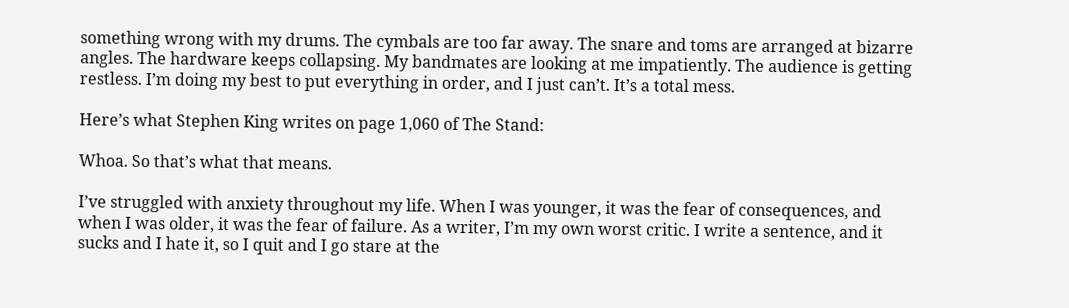something wrong with my drums. The cymbals are too far away. The snare and toms are arranged at bizarre angles. The hardware keeps collapsing. My bandmates are looking at me impatiently. The audience is getting restless. I’m doing my best to put everything in order, and I just can’t. It’s a total mess.

Here’s what Stephen King writes on page 1,060 of The Stand:

Whoa. So that’s what that means.

I’ve struggled with anxiety throughout my life. When I was younger, it was the fear of consequences, and when I was older, it was the fear of failure. As a writer, I’m my own worst critic. I write a sentence, and it sucks and I hate it, so I quit and I go stare at the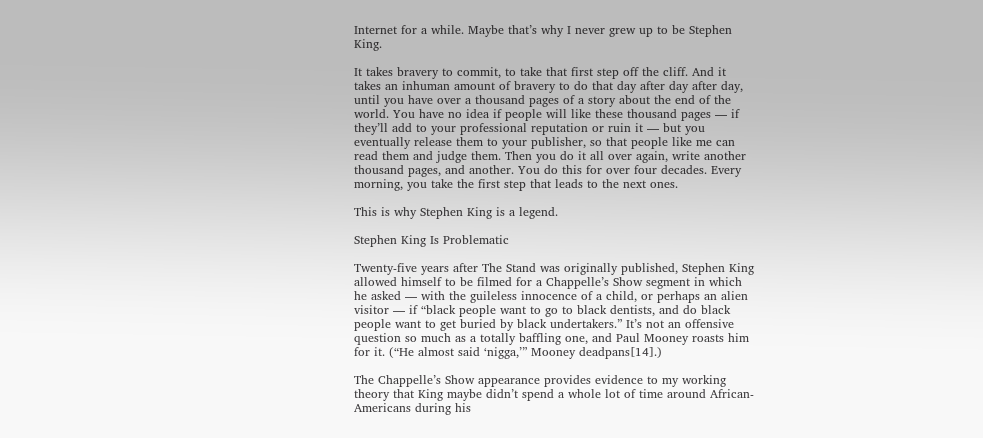Internet for a while. Maybe that’s why I never grew up to be Stephen King.

It takes bravery to commit, to take that first step off the cliff. And it takes an inhuman amount of bravery to do that day after day after day, until you have over a thousand pages of a story about the end of the world. You have no idea if people will like these thousand pages — if they’ll add to your professional reputation or ruin it — but you eventually release them to your publisher, so that people like me can read them and judge them. Then you do it all over again, write another thousand pages, and another. You do this for over four decades. Every morning, you take the first step that leads to the next ones.

This is why Stephen King is a legend.

Stephen King Is Problematic

Twenty-five years after The Stand was originally published, Stephen King allowed himself to be filmed for a Chappelle’s Show segment in which he asked — with the guileless innocence of a child, or perhaps an alien visitor — if “black people want to go to black dentists, and do black people want to get buried by black undertakers.” It’s not an offensive question so much as a totally baffling one, and Paul Mooney roasts him for it. (“He almost said ‘nigga,’” Mooney deadpans[14].)

The Chappelle’s Show appearance provides evidence to my working theory that King maybe didn’t spend a whole lot of time around African-Americans during his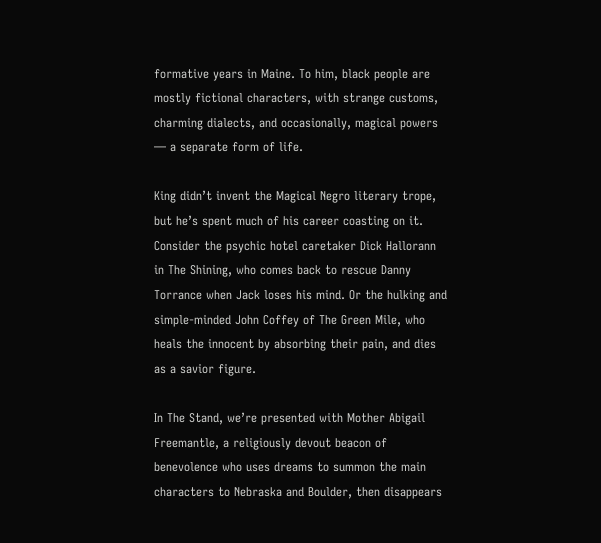formative years in Maine. To him, black people are mostly fictional characters, with strange customs, charming dialects, and occasionally, magical powers — a separate form of life.

King didn’t invent the Magical Negro literary trope, but he’s spent much of his career coasting on it. Consider the psychic hotel caretaker Dick Hallorann in The Shining, who comes back to rescue Danny Torrance when Jack loses his mind. Or the hulking and simple-minded John Coffey of The Green Mile, who heals the innocent by absorbing their pain, and dies as a savior figure.

In The Stand, we’re presented with Mother Abigail Freemantle, a religiously devout beacon of benevolence who uses dreams to summon the main characters to Nebraska and Boulder, then disappears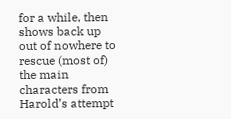for a while, then shows back up out of nowhere to rescue (most of) the main characters from Harold’s attempt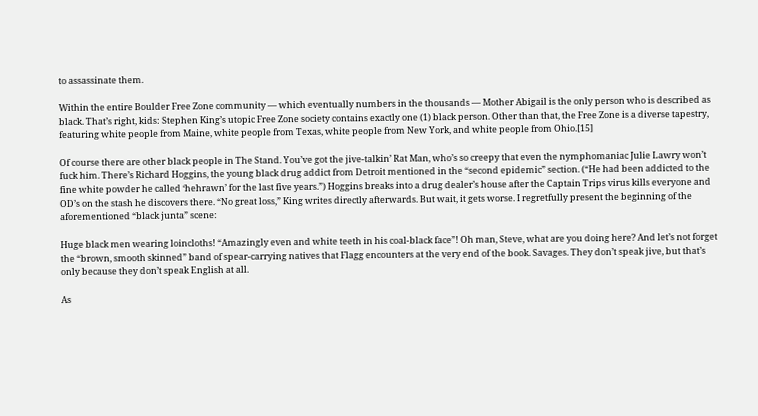to assassinate them.

Within the entire Boulder Free Zone community — which eventually numbers in the thousands — Mother Abigail is the only person who is described as black. That’s right, kids: Stephen King’s utopic Free Zone society contains exactly one (1) black person. Other than that, the Free Zone is a diverse tapestry, featuring white people from Maine, white people from Texas, white people from New York, and white people from Ohio.[15]

Of course there are other black people in The Stand. You’ve got the jive-talkin’ Rat Man, who’s so creepy that even the nymphomaniac Julie Lawry won’t fuck him. There’s Richard Hoggins, the young black drug addict from Detroit mentioned in the “second epidemic” section. (“He had been addicted to the fine white powder he called ‘hehrawn’ for the last five years.”) Hoggins breaks into a drug dealer’s house after the Captain Trips virus kills everyone and OD’s on the stash he discovers there. “No great loss,” King writes directly afterwards. But wait, it gets worse. I regretfully present the beginning of the aforementioned “black junta” scene:

Huge black men wearing loincloths! “Amazingly even and white teeth in his coal-black face”! Oh man, Steve, what are you doing here? And let’s not forget the “brown, smooth skinned” band of spear-carrying natives that Flagg encounters at the very end of the book. Savages. They don’t speak jive, but that’s only because they don’t speak English at all.

As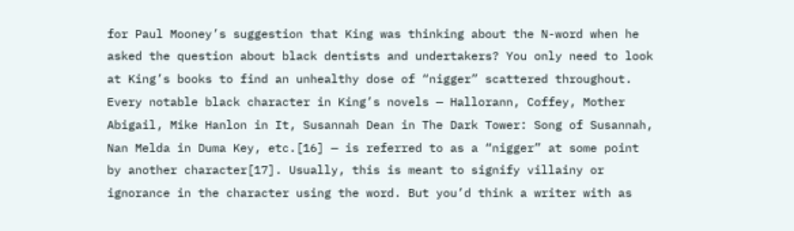for Paul Mooney’s suggestion that King was thinking about the N-word when he asked the question about black dentists and undertakers? You only need to look at King’s books to find an unhealthy dose of “nigger” scattered throughout. Every notable black character in King’s novels — Hallorann, Coffey, Mother Abigail, Mike Hanlon in It, Susannah Dean in The Dark Tower: Song of Susannah, Nan Melda in Duma Key, etc.[16] — is referred to as a “nigger” at some point by another character[17]. Usually, this is meant to signify villainy or ignorance in the character using the word. But you’d think a writer with as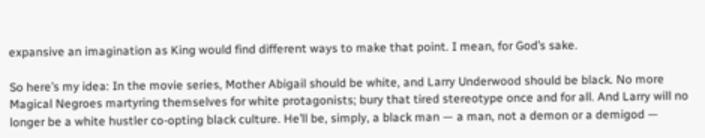expansive an imagination as King would find different ways to make that point. I mean, for God’s sake.

So here’s my idea: In the movie series, Mother Abigail should be white, and Larry Underwood should be black. No more Magical Negroes martyring themselves for white protagonists; bury that tired stereotype once and for all. And Larry will no longer be a white hustler co-opting black culture. He’ll be, simply, a black man — a man, not a demon or a demigod —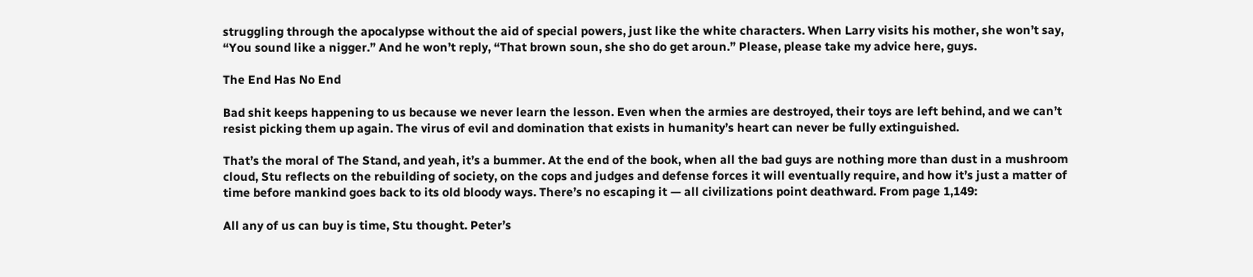struggling through the apocalypse without the aid of special powers, just like the white characters. When Larry visits his mother, she won’t say, “You sound like a nigger.” And he won’t reply, “That brown soun, she sho do get aroun.” Please, please take my advice here, guys.

The End Has No End

Bad shit keeps happening to us because we never learn the lesson. Even when the armies are destroyed, their toys are left behind, and we can’t resist picking them up again. The virus of evil and domination that exists in humanity’s heart can never be fully extinguished.

That’s the moral of The Stand, and yeah, it’s a bummer. At the end of the book, when all the bad guys are nothing more than dust in a mushroom cloud, Stu reflects on the rebuilding of society, on the cops and judges and defense forces it will eventually require, and how it’s just a matter of time before mankind goes back to its old bloody ways. There’s no escaping it — all civilizations point deathward. From page 1,149:

All any of us can buy is time, Stu thought. Peter’s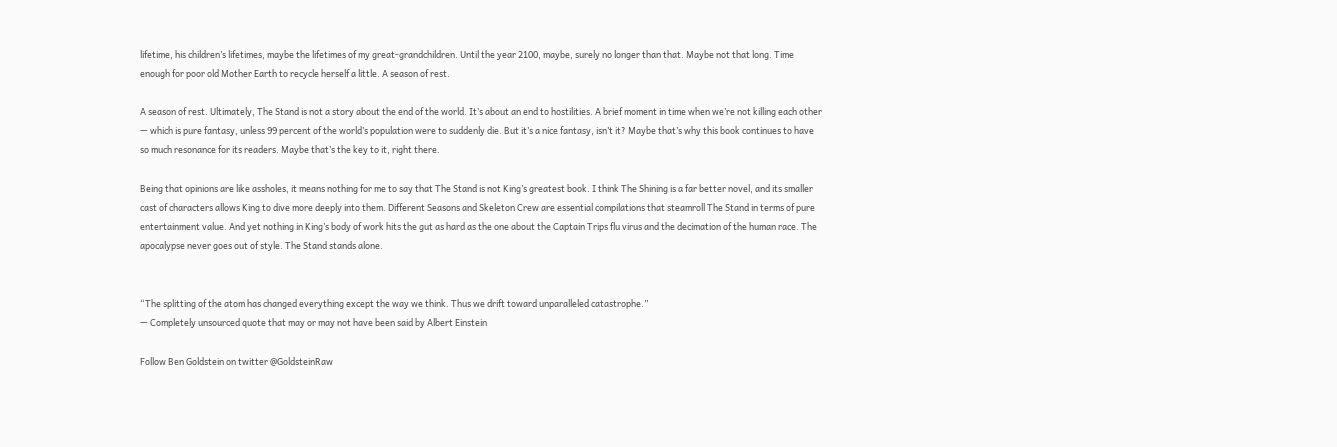lifetime, his children’s lifetimes, maybe the lifetimes of my great-grandchildren. Until the year 2100, maybe, surely no longer than that. Maybe not that long. Time enough for poor old Mother Earth to recycle herself a little. A season of rest.

A season of rest. Ultimately, The Stand is not a story about the end of the world. It’s about an end to hostilities. A brief moment in time when we’re not killing each other — which is pure fantasy, unless 99 percent of the world’s population were to suddenly die. But it’s a nice fantasy, isn’t it? Maybe that’s why this book continues to have so much resonance for its readers. Maybe that’s the key to it, right there.

Being that opinions are like assholes, it means nothing for me to say that The Stand is not King’s greatest book. I think The Shining is a far better novel, and its smaller cast of characters allows King to dive more deeply into them. Different Seasons and Skeleton Crew are essential compilations that steamroll The Stand in terms of pure entertainment value. And yet nothing in King’s body of work hits the gut as hard as the one about the Captain Trips flu virus and the decimation of the human race. The apocalypse never goes out of style. The Stand stands alone.


“The splitting of the atom has changed everything except the way we think. Thus we drift toward unparalleled catastrophe.”
— Completely unsourced quote that may or may not have been said by Albert Einstein

Follow Ben Goldstein on twitter @GoldsteinRaw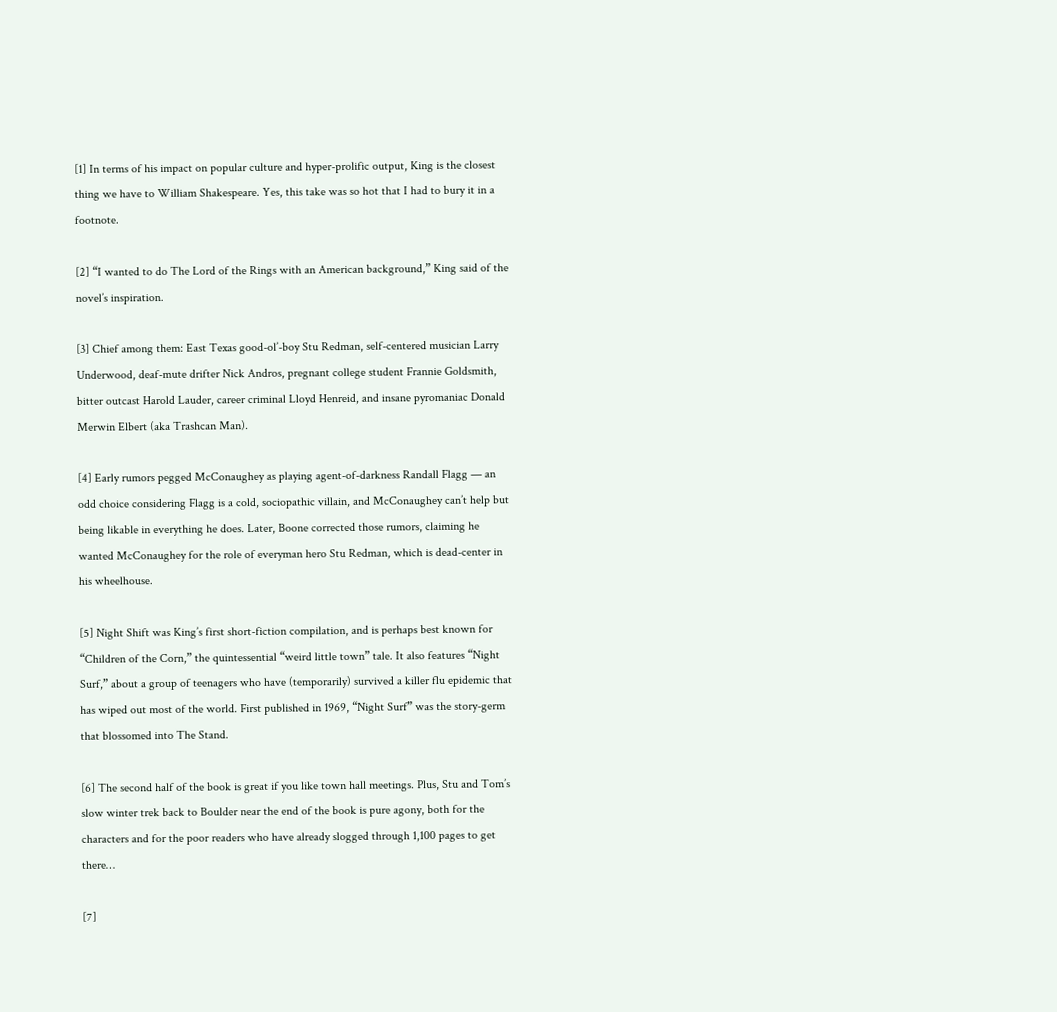[1] In terms of his impact on popular culture and hyper-prolific output, King is the closest thing we have to William Shakespeare. Yes, this take was so hot that I had to bury it in a footnote.

[2] “I wanted to do The Lord of the Rings with an American background,” King said of the novel’s inspiration.

[3] Chief among them: East Texas good-ol’-boy Stu Redman, self-centered musician Larry Underwood, deaf-mute drifter Nick Andros, pregnant college student Frannie Goldsmith, bitter outcast Harold Lauder, career criminal Lloyd Henreid, and insane pyromaniac Donald Merwin Elbert (aka Trashcan Man).

[4] Early rumors pegged McConaughey as playing agent-of-darkness Randall Flagg — an odd choice considering Flagg is a cold, sociopathic villain, and McConaughey can’t help but being likable in everything he does. Later, Boone corrected those rumors, claiming he wanted McConaughey for the role of everyman hero Stu Redman, which is dead-center in his wheelhouse.

[5] Night Shift was King’s first short-fiction compilation, and is perhaps best known for “Children of the Corn,” the quintessential “weird little town” tale. It also features “Night Surf,” about a group of teenagers who have (temporarily) survived a killer flu epidemic that has wiped out most of the world. First published in 1969, “Night Surf” was the story-germ that blossomed into The Stand.

[6] The second half of the book is great if you like town hall meetings. Plus, Stu and Tom’s slow winter trek back to Boulder near the end of the book is pure agony, both for the characters and for the poor readers who have already slogged through 1,100 pages to get there…

[7]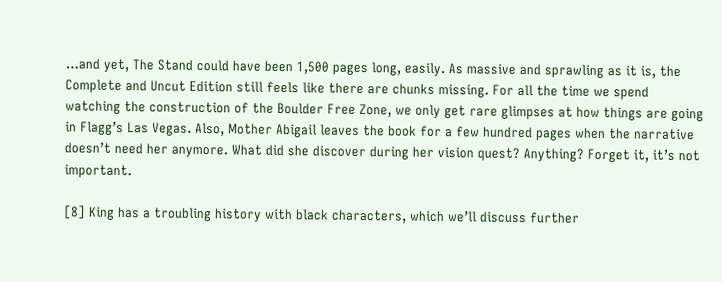…and yet, The Stand could have been 1,500 pages long, easily. As massive and sprawling as it is, the Complete and Uncut Edition still feels like there are chunks missing. For all the time we spend watching the construction of the Boulder Free Zone, we only get rare glimpses at how things are going in Flagg’s Las Vegas. Also, Mother Abigail leaves the book for a few hundred pages when the narrative doesn’t need her anymore. What did she discover during her vision quest? Anything? Forget it, it’s not important.

[8] King has a troubling history with black characters, which we’ll discuss further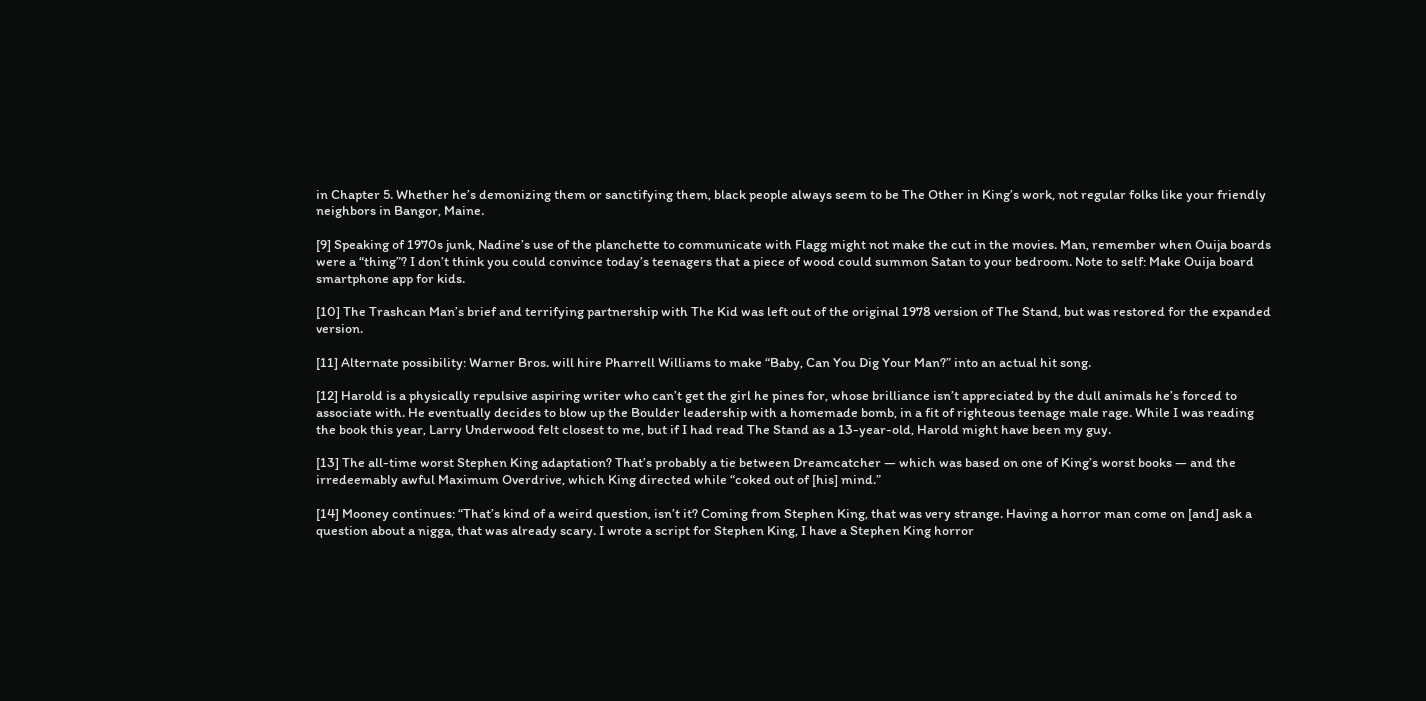in Chapter 5. Whether he’s demonizing them or sanctifying them, black people always seem to be The Other in King’s work, not regular folks like your friendly neighbors in Bangor, Maine.

[9] Speaking of 1970s junk, Nadine’s use of the planchette to communicate with Flagg might not make the cut in the movies. Man, remember when Ouija boards were a “thing”? I don’t think you could convince today’s teenagers that a piece of wood could summon Satan to your bedroom. Note to self: Make Ouija board smartphone app for kids.

[10] The Trashcan Man’s brief and terrifying partnership with The Kid was left out of the original 1978 version of The Stand, but was restored for the expanded version.

[11] Alternate possibility: Warner Bros. will hire Pharrell Williams to make “Baby, Can You Dig Your Man?” into an actual hit song.

[12] Harold is a physically repulsive aspiring writer who can’t get the girl he pines for, whose brilliance isn’t appreciated by the dull animals he’s forced to associate with. He eventually decides to blow up the Boulder leadership with a homemade bomb, in a fit of righteous teenage male rage. While I was reading the book this year, Larry Underwood felt closest to me, but if I had read The Stand as a 13-year-old, Harold might have been my guy.

[13] The all-time worst Stephen King adaptation? That’s probably a tie between Dreamcatcher — which was based on one of King’s worst books — and the irredeemably awful Maximum Overdrive, which King directed while “coked out of [his] mind.”

[14] Mooney continues: “That’s kind of a weird question, isn’t it? Coming from Stephen King, that was very strange. Having a horror man come on [and] ask a question about a nigga, that was already scary. I wrote a script for Stephen King, I have a Stephen King horror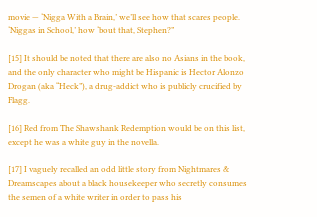movie — ‘Nigga With a Brain,’ we’ll see how that scares people. ‘Niggas in School,’ how ‘bout that, Stephen?”

[15] It should be noted that there are also no Asians in the book, and the only character who might be Hispanic is Hector Alonzo Drogan (aka “Heck”), a drug-addict who is publicly crucified by Flagg.

[16] Red from The Shawshank Redemption would be on this list, except he was a white guy in the novella.

[17] I vaguely recalled an odd little story from Nightmares & Dreamscapes about a black housekeeper who secretly consumes the semen of a white writer in order to pass his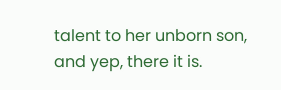talent to her unborn son, and yep, there it is.